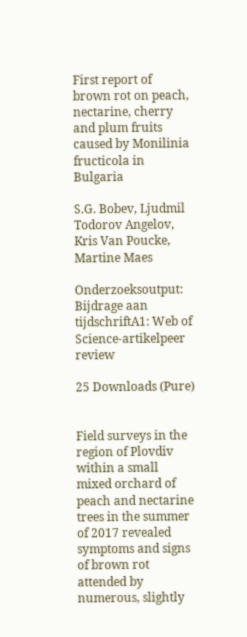First report of brown rot on peach, nectarine, cherry and plum fruits caused by Monilinia fructicola in Bulgaria

S.G. Bobev, Ljudmil Todorov Angelov, Kris Van Poucke, Martine Maes

Onderzoeksoutput: Bijdrage aan tijdschriftA1: Web of Science-artikelpeer review

25 Downloads (Pure)


Field surveys in the region of Plovdiv within a small mixed orchard of peach and nectarine trees in the summer of 2017 revealed symptoms and signs of brown rot attended by numerous, slightly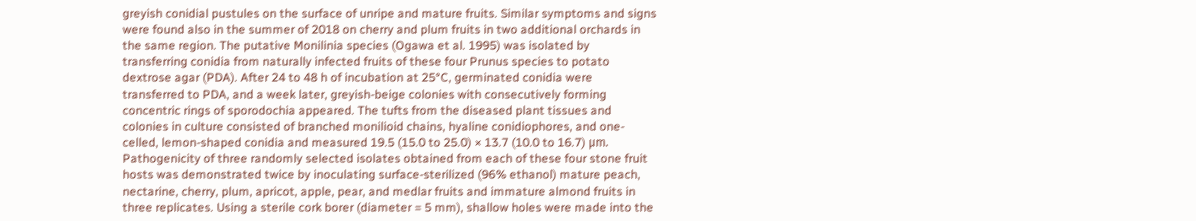greyish conidial pustules on the surface of unripe and mature fruits. Similar symptoms and signs were found also in the summer of 2018 on cherry and plum fruits in two additional orchards in the same region. The putative Monilinia species (Ogawa et al. 1995) was isolated by transferring conidia from naturally infected fruits of these four Prunus species to potato dextrose agar (PDA). After 24 to 48 h of incubation at 25°C, germinated conidia were transferred to PDA, and a week later, greyish-beige colonies with consecutively forming concentric rings of sporodochia appeared. The tufts from the diseased plant tissues and colonies in culture consisted of branched monilioid chains, hyaline conidiophores, and one-celled, lemon-shaped conidia and measured 19.5 (15.0 to 25.0) × 13.7 (10.0 to 16.7) μm. Pathogenicity of three randomly selected isolates obtained from each of these four stone fruit hosts was demonstrated twice by inoculating surface-sterilized (96% ethanol) mature peach, nectarine, cherry, plum, apricot, apple, pear, and medlar fruits and immature almond fruits in three replicates. Using a sterile cork borer (diameter = 5 mm), shallow holes were made into the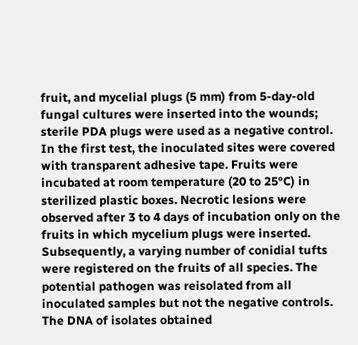fruit, and mycelial plugs (5 mm) from 5-day-old fungal cultures were inserted into the wounds; sterile PDA plugs were used as a negative control. In the first test, the inoculated sites were covered with transparent adhesive tape. Fruits were incubated at room temperature (20 to 25°C) in sterilized plastic boxes. Necrotic lesions were observed after 3 to 4 days of incubation only on the fruits in which mycelium plugs were inserted. Subsequently, a varying number of conidial tufts were registered on the fruits of all species. The potential pathogen was reisolated from all inoculated samples but not the negative controls. The DNA of isolates obtained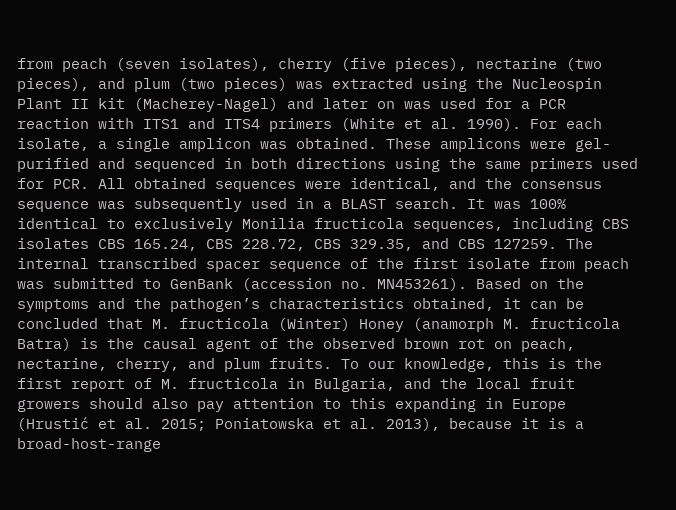from peach (seven isolates), cherry (five pieces), nectarine (two pieces), and plum (two pieces) was extracted using the Nucleospin Plant II kit (Macherey-Nagel) and later on was used for a PCR reaction with ITS1 and ITS4 primers (White et al. 1990). For each isolate, a single amplicon was obtained. These amplicons were gel-purified and sequenced in both directions using the same primers used for PCR. All obtained sequences were identical, and the consensus sequence was subsequently used in a BLAST search. It was 100% identical to exclusively Monilia fructicola sequences, including CBS isolates CBS 165.24, CBS 228.72, CBS 329.35, and CBS 127259. The internal transcribed spacer sequence of the first isolate from peach was submitted to GenBank (accession no. MN453261). Based on the symptoms and the pathogen’s characteristics obtained, it can be concluded that M. fructicola (Winter) Honey (anamorph M. fructicola Batra) is the causal agent of the observed brown rot on peach, nectarine, cherry, and plum fruits. To our knowledge, this is the first report of M. fructicola in Bulgaria, and the local fruit growers should also pay attention to this expanding in Europe (Hrustić et al. 2015; Poniatowska et al. 2013), because it is a broad-host-range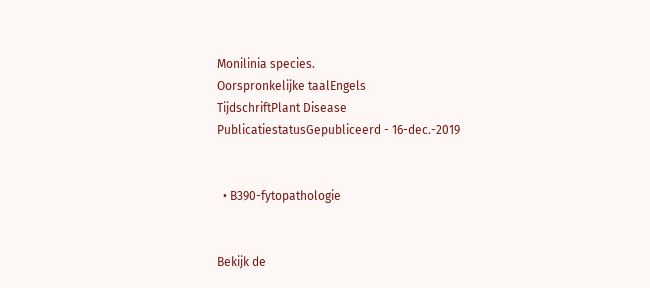Monilinia species.
Oorspronkelijke taalEngels
TijdschriftPlant Disease
PublicatiestatusGepubliceerd - 16-dec.-2019


  • B390-fytopathologie


Bekijk de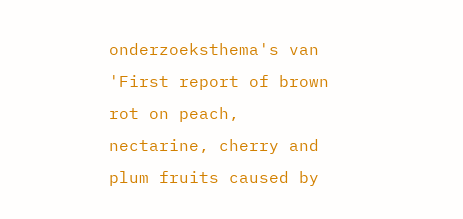onderzoeksthema's van 'First report of brown rot on peach, nectarine, cherry and plum fruits caused by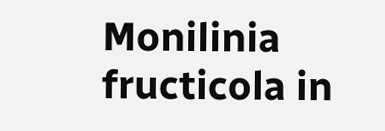Monilinia fructicola in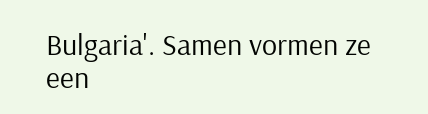Bulgaria'. Samen vormen ze een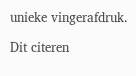unieke vingerafdruk.

Dit citeren